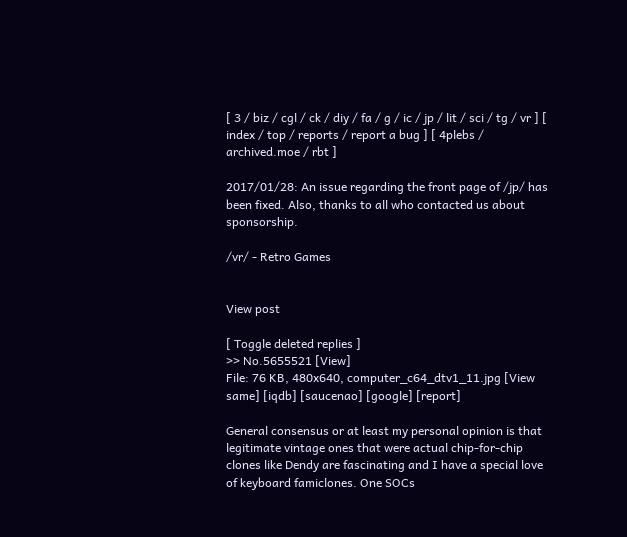[ 3 / biz / cgl / ck / diy / fa / g / ic / jp / lit / sci / tg / vr ] [ index / top / reports / report a bug ] [ 4plebs / archived.moe / rbt ]

2017/01/28: An issue regarding the front page of /jp/ has been fixed. Also, thanks to all who contacted us about sponsorship.

/vr/ - Retro Games


View post

[ Toggle deleted replies ]
>> No.5655521 [View]
File: 76 KB, 480x640, computer_c64_dtv1_11.jpg [View same] [iqdb] [saucenao] [google] [report]

General consensus or at least my personal opinion is that legitimate vintage ones that were actual chip-for-chip clones like Dendy are fascinating and I have a special love of keyboard famiclones. One SOCs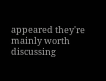appeared they're mainly worth discussing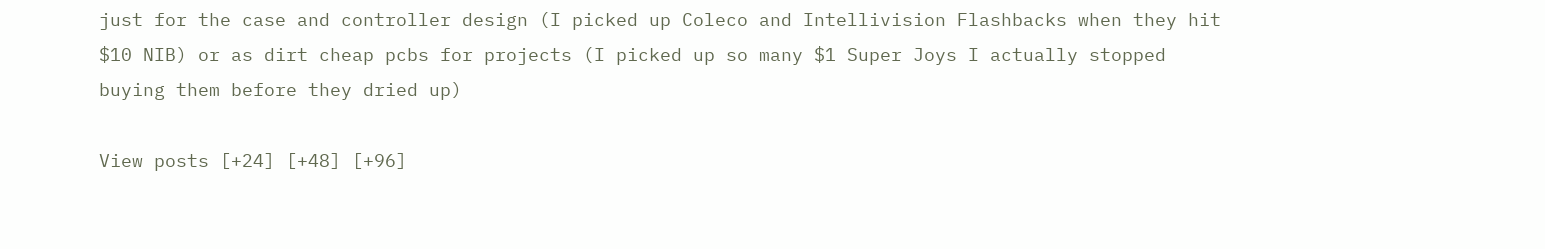just for the case and controller design (I picked up Coleco and Intellivision Flashbacks when they hit $10 NIB) or as dirt cheap pcbs for projects (I picked up so many $1 Super Joys I actually stopped buying them before they dried up)

View posts [+24] [+48] [+96]